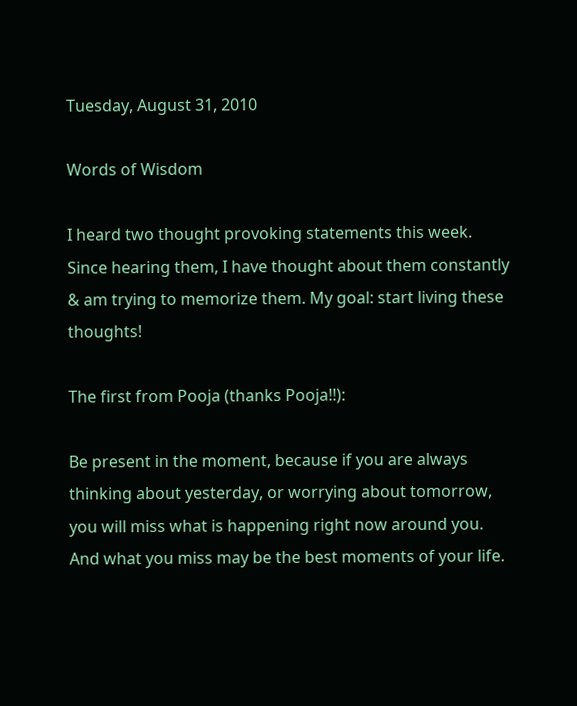Tuesday, August 31, 2010

Words of Wisdom

I heard two thought provoking statements this week. Since hearing them, I have thought about them constantly & am trying to memorize them. My goal: start living these thoughts!

The first from Pooja (thanks Pooja!!):

Be present in the moment, because if you are always thinking about yesterday, or worrying about tomorrow, you will miss what is happening right now around you. And what you miss may be the best moments of your life.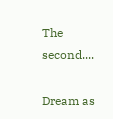The second....

Dream as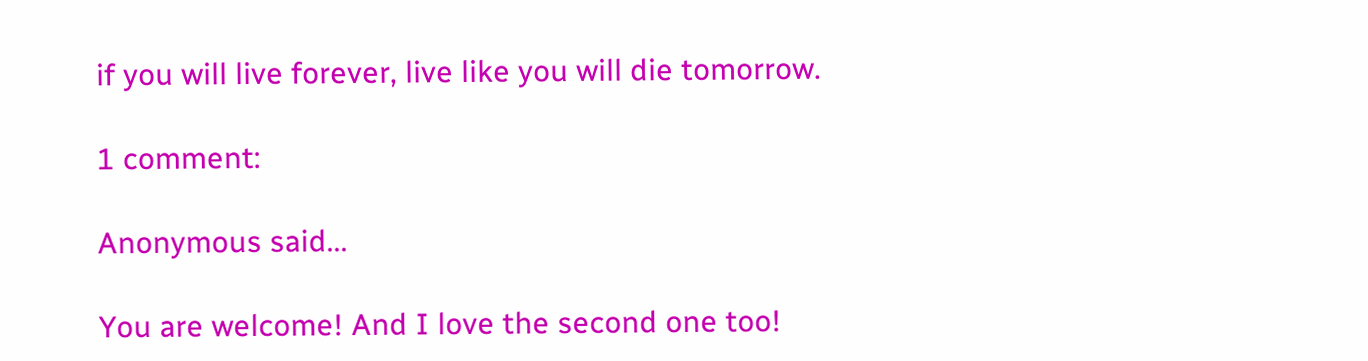if you will live forever, live like you will die tomorrow.

1 comment:

Anonymous said...

You are welcome! And I love the second one too!